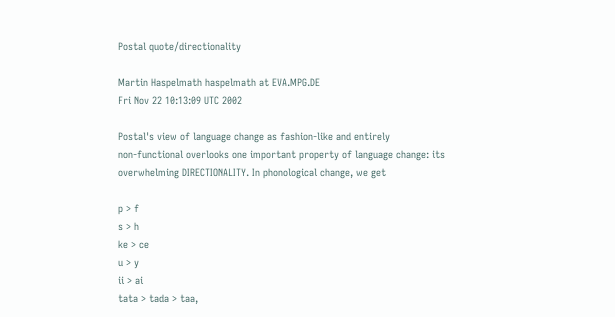Postal quote/directionality

Martin Haspelmath haspelmath at EVA.MPG.DE
Fri Nov 22 10:13:09 UTC 2002

Postal's view of language change as fashion-like and entirely
non-functional overlooks one important property of language change: its
overwhelming DIRECTIONALITY. In phonological change, we get

p > f
s > h
ke > ce
u > y
ii > ai
tata > tada > taa,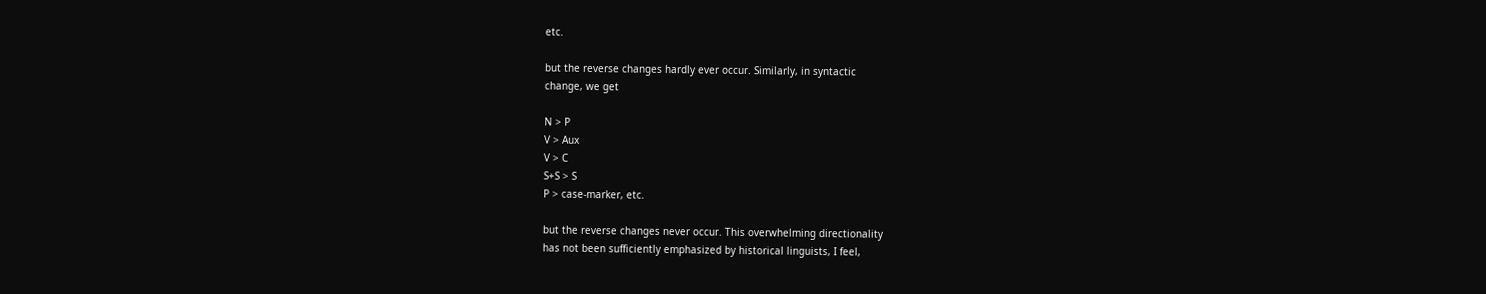etc.

but the reverse changes hardly ever occur. Similarly, in syntactic
change, we get

N > P
V > Aux
V > C
S+S > S
P > case-marker, etc.

but the reverse changes never occur. This overwhelming directionality
has not been sufficiently emphasized by historical linguists, I feel,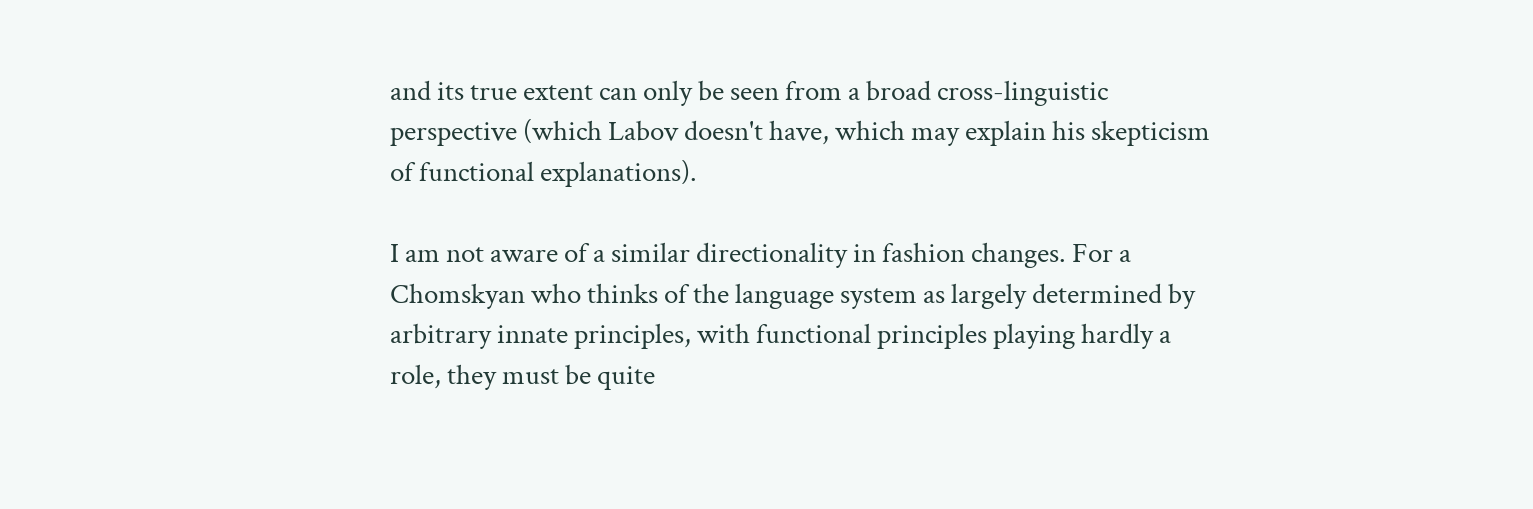and its true extent can only be seen from a broad cross-linguistic
perspective (which Labov doesn't have, which may explain his skepticism
of functional explanations).

I am not aware of a similar directionality in fashion changes. For a
Chomskyan who thinks of the language system as largely determined by
arbitrary innate principles, with functional principles playing hardly a
role, they must be quite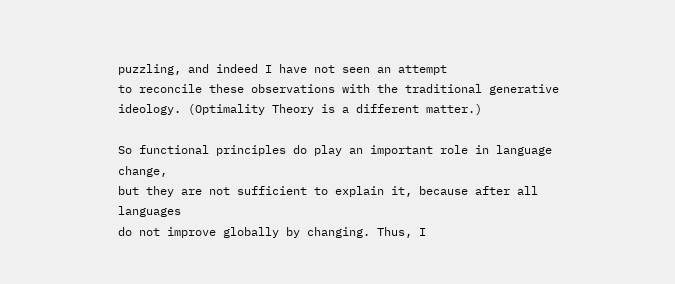puzzling, and indeed I have not seen an attempt
to reconcile these observations with the traditional generative
ideology. (Optimality Theory is a different matter.)

So functional principles do play an important role in language change,
but they are not sufficient to explain it, because after all languages
do not improve globally by changing. Thus, I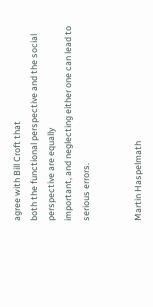agree with Bill Croft that
both the functional perspective and the social perspective are equally
important, and neglecting either one can lead to serious errors.


Martin Haspelmath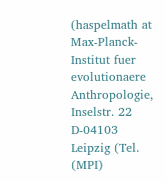(haspelmath at
Max-Planck-Institut fuer evolutionaere Anthropologie, Inselstr. 22
D-04103 Leipzig (Tel. (MPI)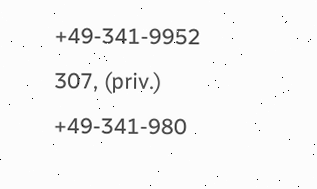+49-341-9952 307, (priv.) +49-341-980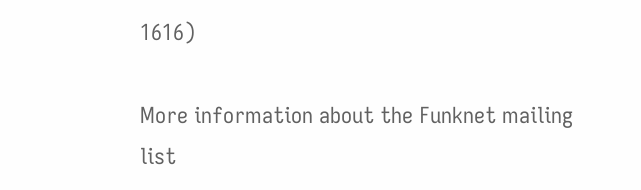1616)

More information about the Funknet mailing list